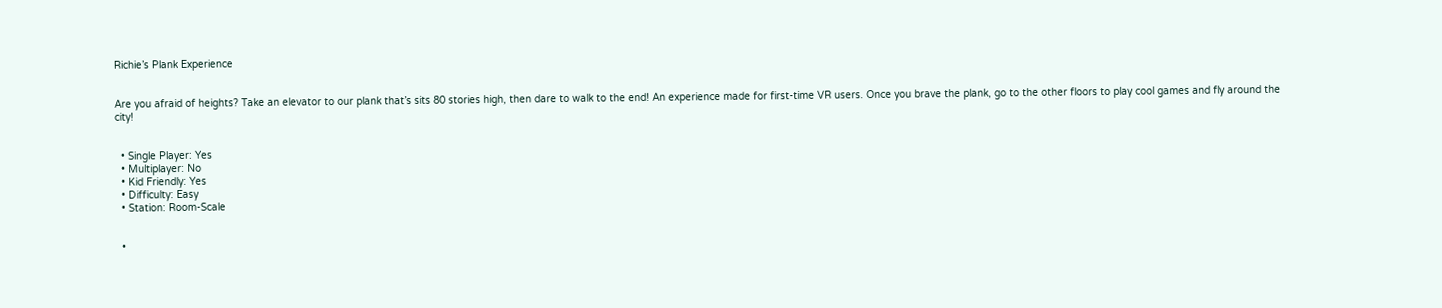Richie’s Plank Experience


Are you afraid of heights? Take an elevator to our plank that’s sits 80 stories high, then dare to walk to the end! An experience made for first-time VR users. Once you brave the plank, go to the other floors to play cool games and fly around the city!


  • Single Player: Yes
  • Multiplayer: No
  • Kid Friendly: Yes
  • Difficulty: Easy
  • Station: Room-Scale


  •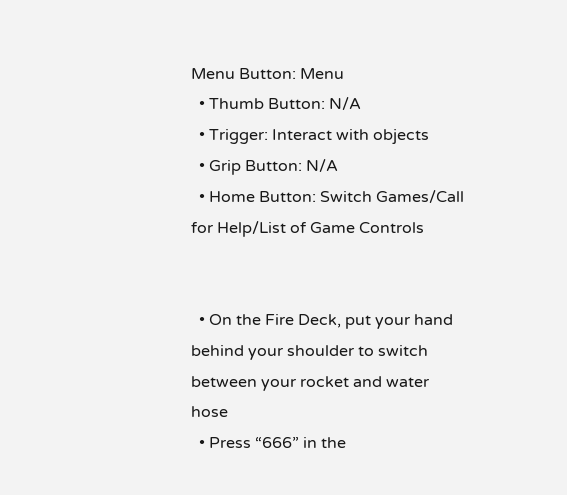Menu Button: Menu
  • Thumb Button: N/A
  • Trigger: Interact with objects
  • Grip Button: N/A
  • Home Button: Switch Games/Call for Help/List of Game Controls


  • On the Fire Deck, put your hand behind your shoulder to switch between your rocket and water hose
  • Press “666” in the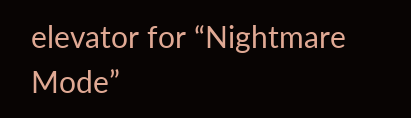elevator for “Nightmare Mode”